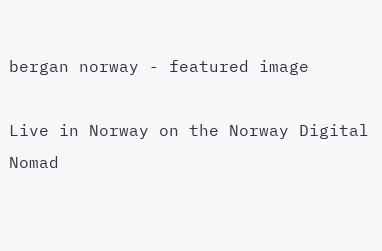bergan norway - featured image

Live in Norway on the Norway Digital Nomad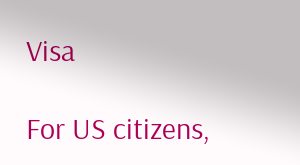Visa

For US citizens,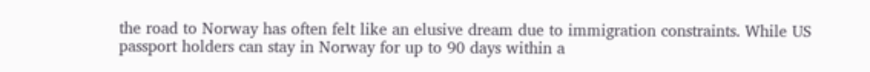the road to Norway has often felt like an elusive dream due to immigration constraints. While US passport holders can stay in Norway for up to 90 days within a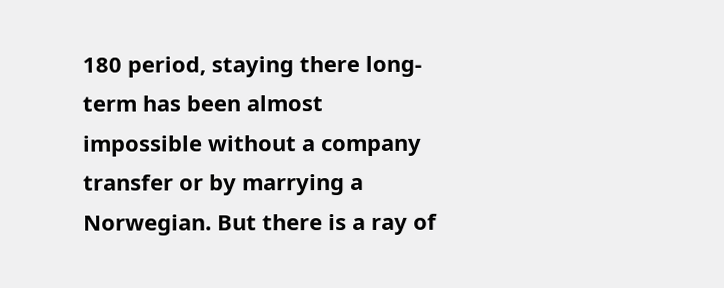180 period, staying there long-term has been almost impossible without a company transfer or by marrying a Norwegian. But there is a ray of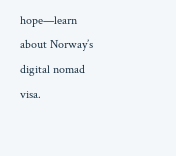hope—learn about Norway’s digital nomad visa.